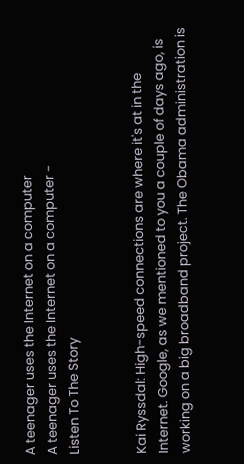A teenager uses the Internet on a computer
A teenager uses the Internet on a computer -
Listen To The Story


Kai Ryssdal: High-speed connections are where it's at in the Internet. Google, as we mentioned to you a couple of days ago, is working on a big broadband project. The Obama administration is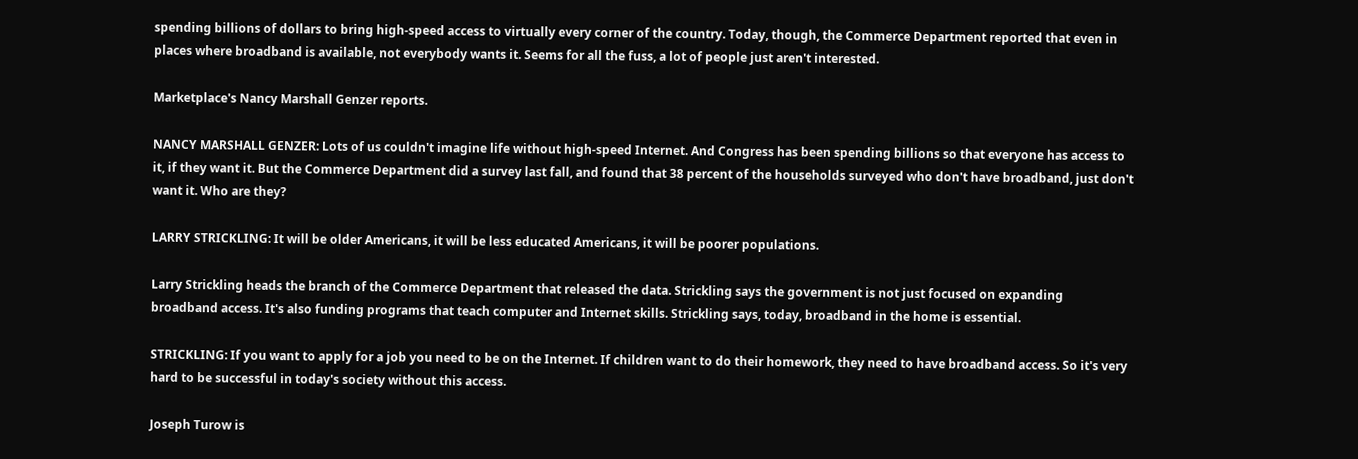spending billions of dollars to bring high-speed access to virtually every corner of the country. Today, though, the Commerce Department reported that even in places where broadband is available, not everybody wants it. Seems for all the fuss, a lot of people just aren't interested.

Marketplace's Nancy Marshall Genzer reports.

NANCY MARSHALL GENZER: Lots of us couldn't imagine life without high-speed Internet. And Congress has been spending billions so that everyone has access to it, if they want it. But the Commerce Department did a survey last fall, and found that 38 percent of the households surveyed who don't have broadband, just don't want it. Who are they?

LARRY STRICKLING: It will be older Americans, it will be less educated Americans, it will be poorer populations.

Larry Strickling heads the branch of the Commerce Department that released the data. Strickling says the government is not just focused on expanding broadband access. It's also funding programs that teach computer and Internet skills. Strickling says, today, broadband in the home is essential.

STRICKLING: If you want to apply for a job you need to be on the Internet. If children want to do their homework, they need to have broadband access. So it's very hard to be successful in today's society without this access.

Joseph Turow is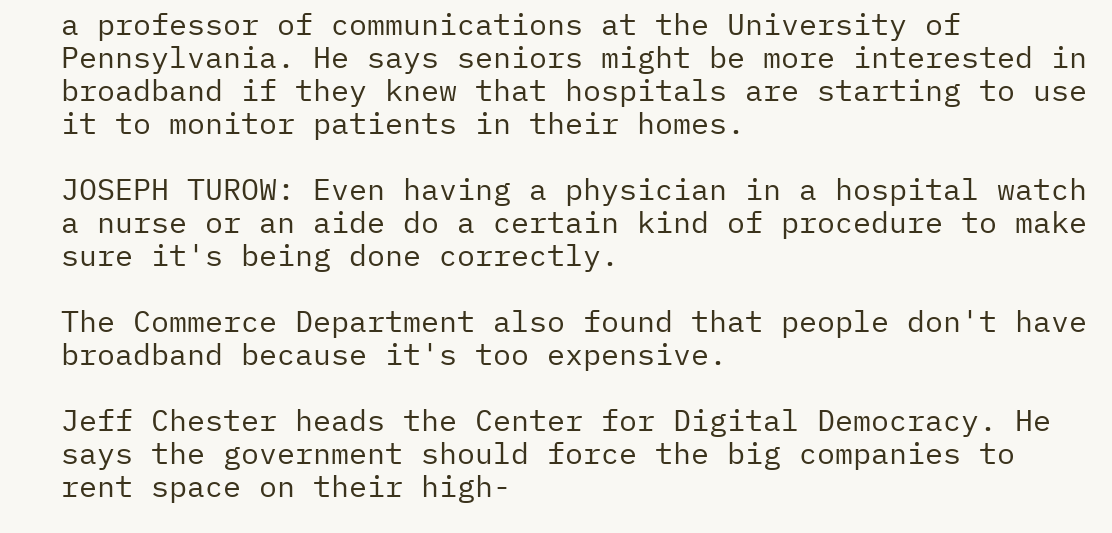a professor of communications at the University of Pennsylvania. He says seniors might be more interested in broadband if they knew that hospitals are starting to use it to monitor patients in their homes.

JOSEPH TUROW: Even having a physician in a hospital watch a nurse or an aide do a certain kind of procedure to make sure it's being done correctly.

The Commerce Department also found that people don't have broadband because it's too expensive.

Jeff Chester heads the Center for Digital Democracy. He says the government should force the big companies to rent space on their high-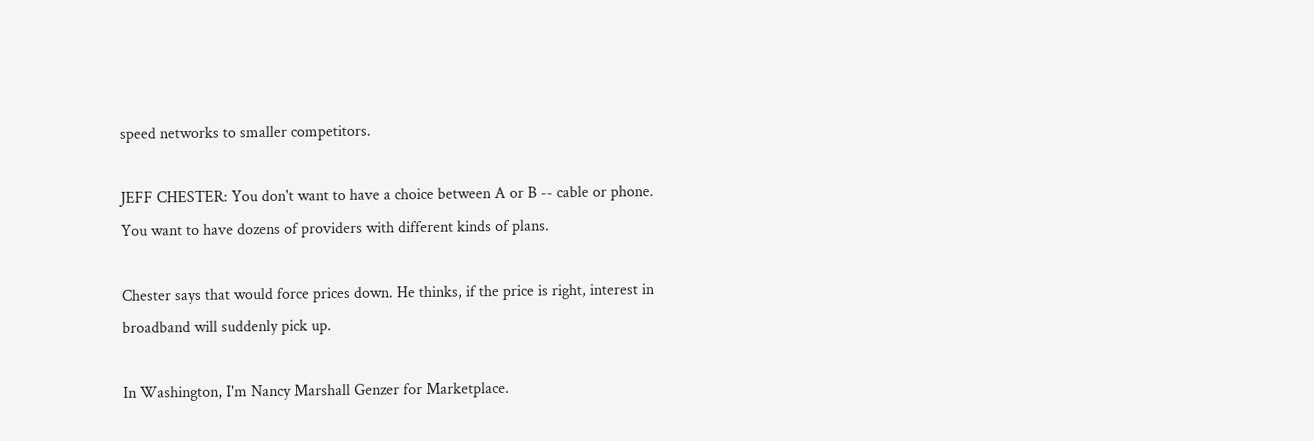speed networks to smaller competitors.

JEFF CHESTER: You don't want to have a choice between A or B -- cable or phone. You want to have dozens of providers with different kinds of plans.

Chester says that would force prices down. He thinks, if the price is right, interest in broadband will suddenly pick up.

In Washington, I'm Nancy Marshall Genzer for Marketplace.